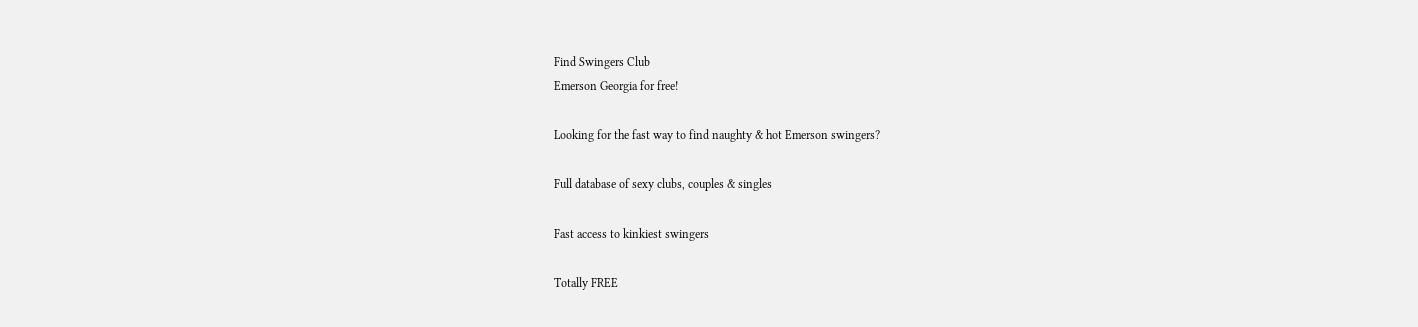Find Swingers Club
Emerson Georgia for free!

Looking for the fast way to find naughty & hot Emerson swingers?

Full database of sexy clubs, couples & singles

Fast access to kinkiest swingers

Totally FREE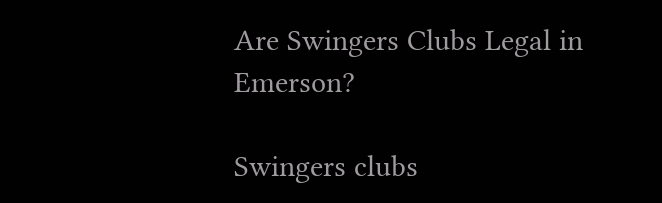Are Swingers Clubs Legal in Emerson?

Swingers clubs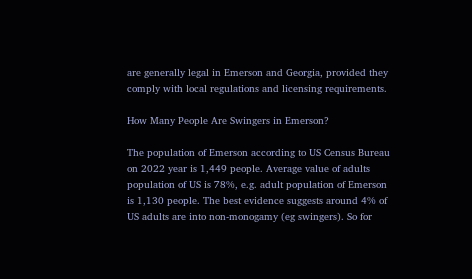are generally legal in Emerson and Georgia, provided they comply with local regulations and licensing requirements.

How Many People Are Swingers in Emerson?

The population of Emerson according to US Census Bureau on 2022 year is 1,449 people. Average value of adults population of US is 78%, e.g. adult population of Emerson is 1,130 people. The best evidence suggests around 4% of US adults are into non-monogamy (eg swingers). So for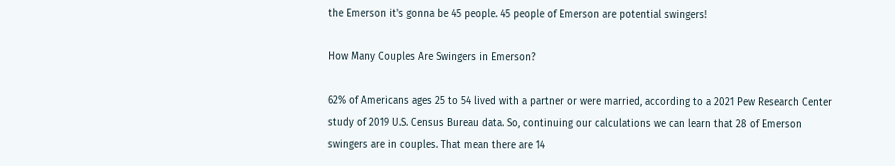the Emerson it's gonna be 45 people. 45 people of Emerson are potential swingers!

How Many Couples Are Swingers in Emerson?

62% of Americans ages 25 to 54 lived with a partner or were married, according to a 2021 Pew Research Center study of 2019 U.S. Census Bureau data. So, continuing our calculations we can learn that 28 of Emerson swingers are in couples. That mean there are 14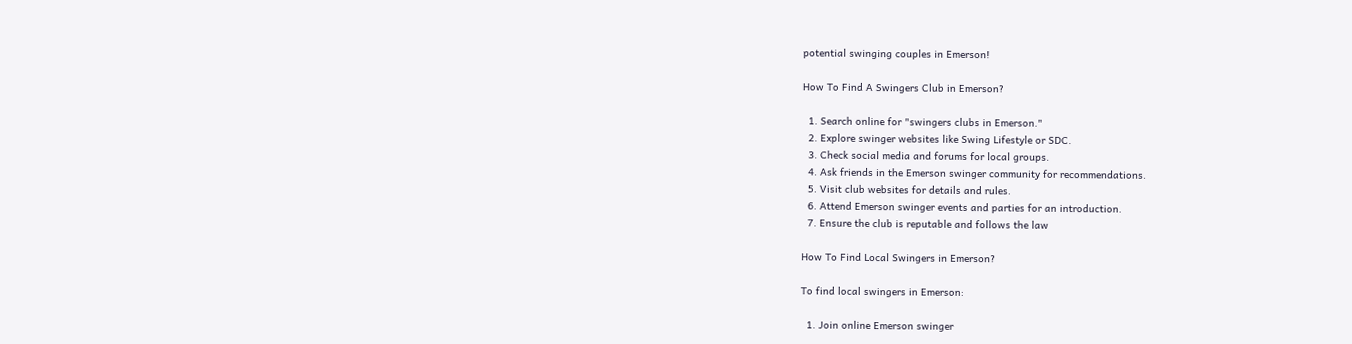potential swinging couples in Emerson!

How To Find A Swingers Club in Emerson?

  1. Search online for "swingers clubs in Emerson."
  2. Explore swinger websites like Swing Lifestyle or SDC.
  3. Check social media and forums for local groups.
  4. Ask friends in the Emerson swinger community for recommendations.
  5. Visit club websites for details and rules.
  6. Attend Emerson swinger events and parties for an introduction.
  7. Ensure the club is reputable and follows the law

How To Find Local Swingers in Emerson?

To find local swingers in Emerson:

  1. Join online Emerson swinger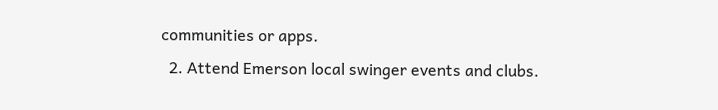communities or apps.
  2. Attend Emerson local swinger events and clubs.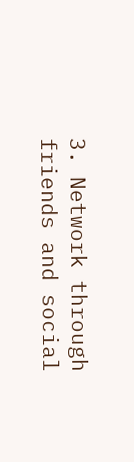3. Network through friends and social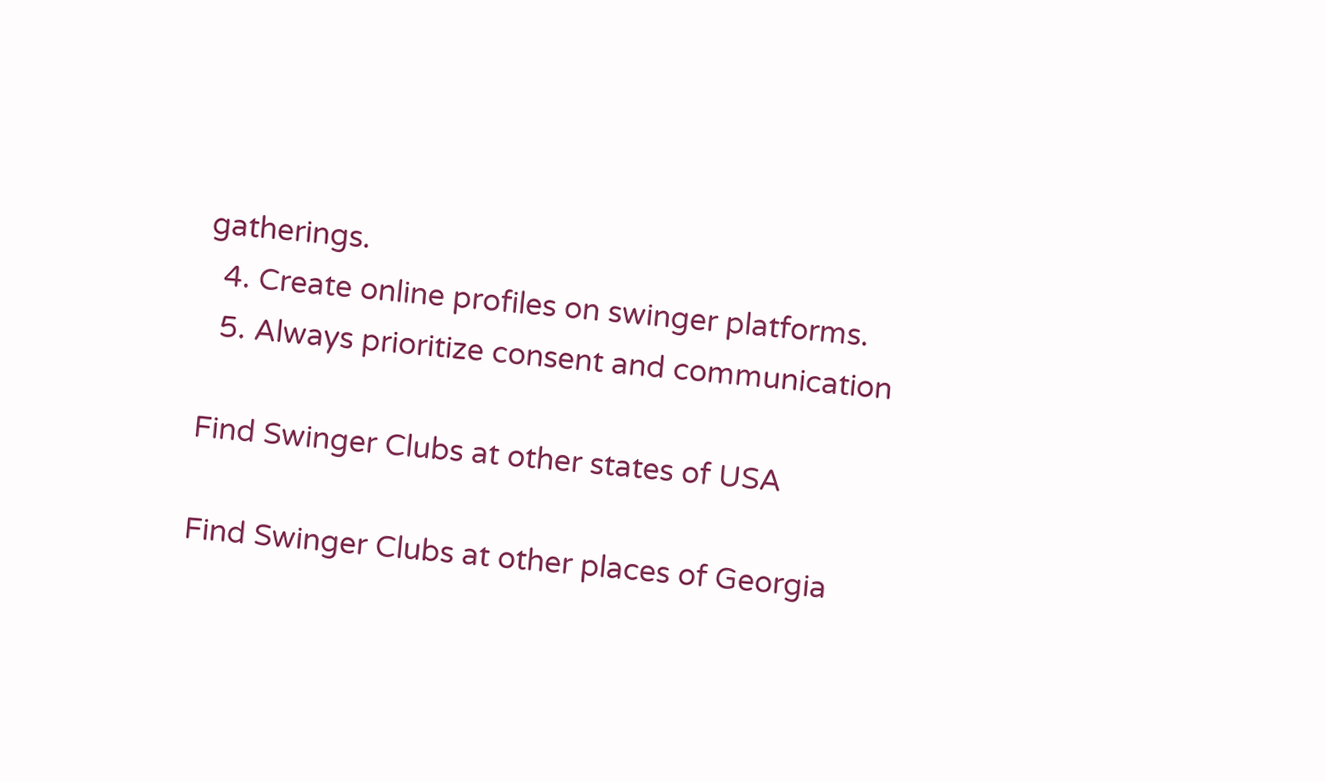gatherings.
  4. Create online profiles on swinger platforms.
  5. Always prioritize consent and communication

Find Swinger Clubs at other states of USA

Find Swinger Clubs at other places of Georgia